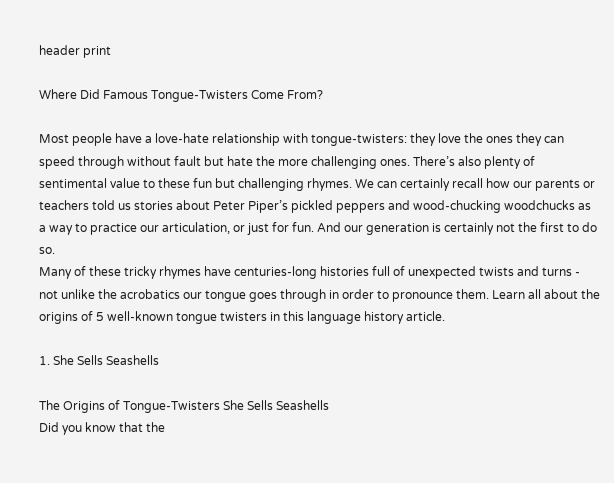header print

Where Did Famous Tongue-Twisters Come From?

Most people have a love-hate relationship with tongue-twisters: they love the ones they can speed through without fault but hate the more challenging ones. There’s also plenty of sentimental value to these fun but challenging rhymes. We can certainly recall how our parents or teachers told us stories about Peter Piper’s pickled peppers and wood-chucking woodchucks as a way to practice our articulation, or just for fun. And our generation is certainly not the first to do so.
Many of these tricky rhymes have centuries-long histories full of unexpected twists and turns - not unlike the acrobatics our tongue goes through in order to pronounce them. Learn all about the origins of 5 well-known tongue twisters in this language history article.

1. She Sells Seashells

The Origins of Tongue-Twisters She Sells Seashells
Did you know that the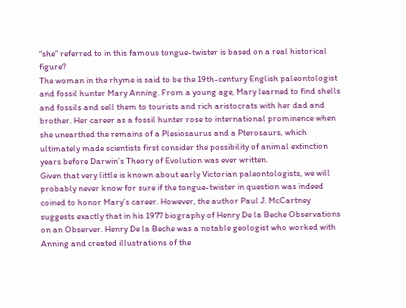“she” referred to in this famous tongue-twister is based on a real historical figure?
The woman in the rhyme is said to be the 19th-century English paleontologist and fossil hunter Mary Anning. From a young age, Mary learned to find shells and fossils and sell them to tourists and rich aristocrats with her dad and brother. Her career as a fossil hunter rose to international prominence when she unearthed the remains of a Plesiosaurus and a Pterosaurs, which ultimately made scientists first consider the possibility of animal extinction years before Darwin’s Theory of Evolution was ever written.
Given that very little is known about early Victorian paleontologists, we will probably never know for sure if the tongue-twister in question was indeed coined to honor Mary’s career. However, the author Paul J. McCartney suggests exactly that in his 1977 biography of Henry De la Beche Observations on an Observer. Henry De la Beche was a notable geologist who worked with Anning and created illustrations of the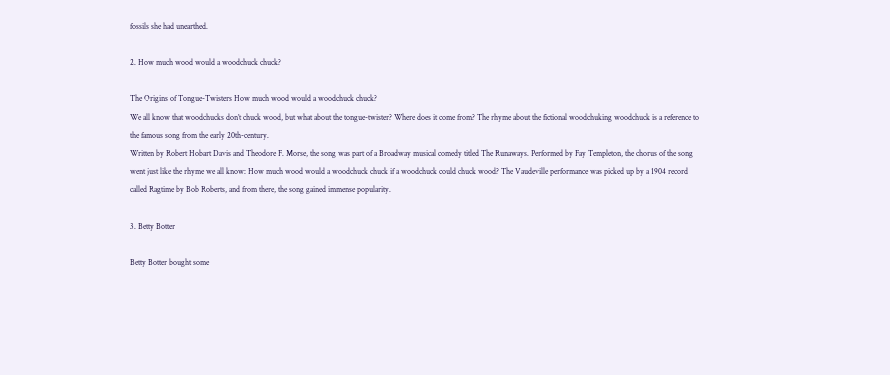fossils she had unearthed.

2. How much wood would a woodchuck chuck?

The Origins of Tongue-Twisters How much wood would a woodchuck chuck?
We all know that woodchucks don’t chuck wood, but what about the tongue-twister? Where does it come from? The rhyme about the fictional woodchuking woodchuck is a reference to the famous song from the early 20th-century.
Written by Robert Hobart Davis and Theodore F. Morse, the song was part of a Broadway musical comedy titled The Runaways. Performed by Fay Templeton, the chorus of the song went just like the rhyme we all know: How much wood would a woodchuck chuck if a woodchuck could chuck wood? The Vaudeville performance was picked up by a 1904 record called Ragtime by Bob Roberts, and from there, the song gained immense popularity.

3. Betty Botter

Betty Botter bought some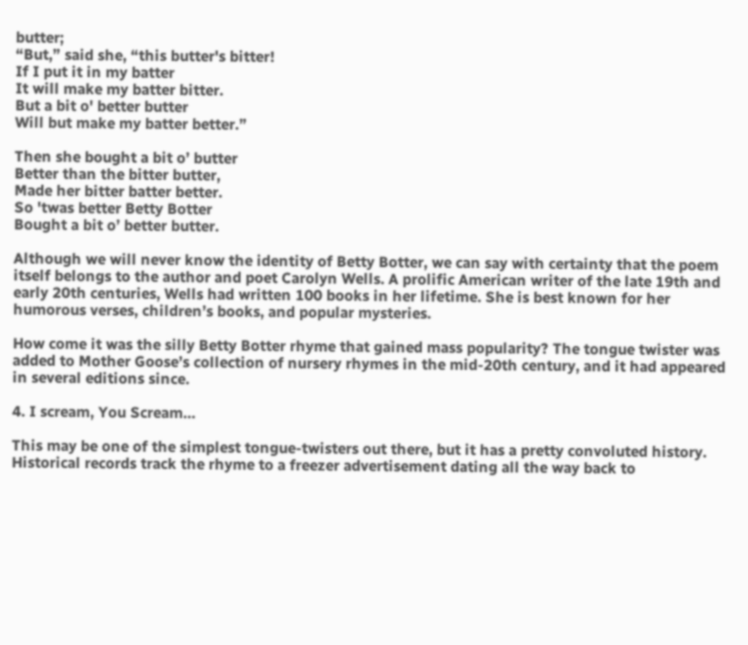butter;
“But,” said she, “this butter's bitter!
If I put it in my batter
It will make my batter bitter.
But a bit o' better butter
Will but make my batter better.”

Then she bought a bit o’ butter
Better than the bitter butter,
Made her bitter batter better.
So 'twas better Betty Botter
Bought a bit o’ better butter.

Although we will never know the identity of Betty Botter, we can say with certainty that the poem itself belongs to the author and poet Carolyn Wells. A prolific American writer of the late 19th and early 20th centuries, Wells had written 100 books in her lifetime. She is best known for her humorous verses, children’s books, and popular mysteries.

How come it was the silly Betty Botter rhyme that gained mass popularity? The tongue twister was added to Mother Goose’s collection of nursery rhymes in the mid-20th century, and it had appeared in several editions since.

4. I scream, You Scream…

This may be one of the simplest tongue-twisters out there, but it has a pretty convoluted history. Historical records track the rhyme to a freezer advertisement dating all the way back to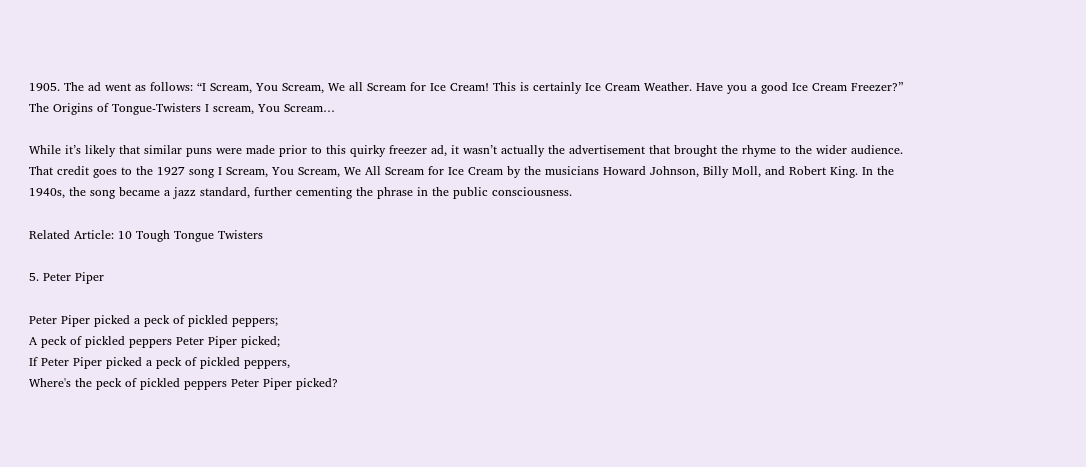1905. The ad went as follows: “I Scream, You Scream, We all Scream for Ice Cream! This is certainly Ice Cream Weather. Have you a good Ice Cream Freezer?”
The Origins of Tongue-Twisters I scream, You Scream…

While it’s likely that similar puns were made prior to this quirky freezer ad, it wasn’t actually the advertisement that brought the rhyme to the wider audience. That credit goes to the 1927 song I Scream, You Scream, We All Scream for Ice Cream by the musicians Howard Johnson, Billy Moll, and Robert King. In the 1940s, the song became a jazz standard, further cementing the phrase in the public consciousness.

Related Article: 10 Tough Tongue Twisters

5. Peter Piper

Peter Piper picked a peck of pickled peppers;
A peck of pickled peppers Peter Piper picked;
If Peter Piper picked a peck of pickled peppers,
Where's the peck of pickled peppers Peter Piper picked?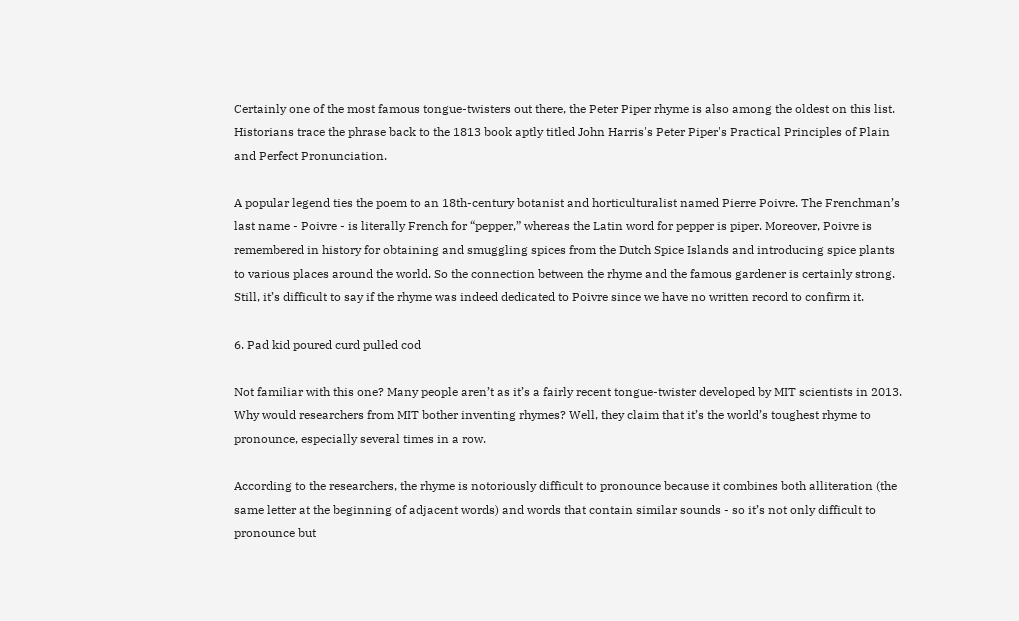Certainly one of the most famous tongue-twisters out there, the Peter Piper rhyme is also among the oldest on this list. Historians trace the phrase back to the 1813 book aptly titled John Harris's Peter Piper's Practical Principles of Plain and Perfect Pronunciation.

A popular legend ties the poem to an 18th-century botanist and horticulturalist named Pierre Poivre. The Frenchman’s last name - Poivre - is literally French for “pepper,” whereas the Latin word for pepper is piper. Moreover, Poivre is remembered in history for obtaining and smuggling spices from the Dutch Spice Islands and introducing spice plants to various places around the world. So the connection between the rhyme and the famous gardener is certainly strong. Still, it’s difficult to say if the rhyme was indeed dedicated to Poivre since we have no written record to confirm it.

6. Pad kid poured curd pulled cod

Not familiar with this one? Many people aren’t as it’s a fairly recent tongue-twister developed by MIT scientists in 2013. Why would researchers from MIT bother inventing rhymes? Well, they claim that it’s the world’s toughest rhyme to pronounce, especially several times in a row.

According to the researchers, the rhyme is notoriously difficult to pronounce because it combines both alliteration (the same letter at the beginning of adjacent words) and words that contain similar sounds - so it’s not only difficult to pronounce but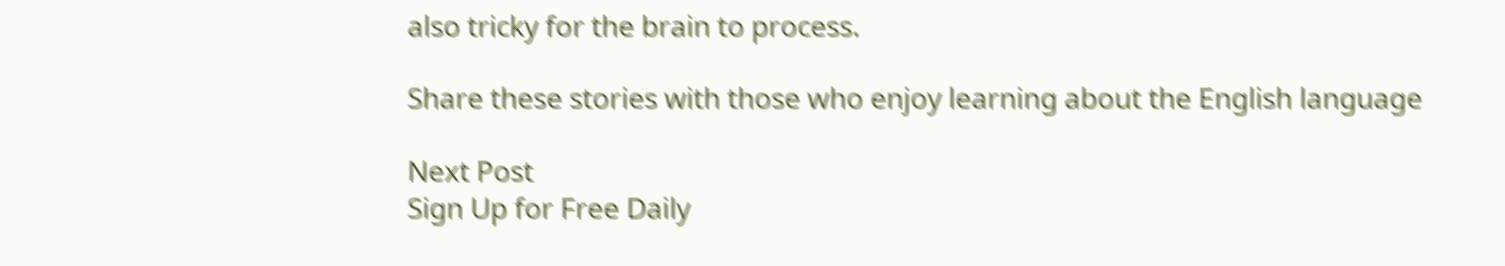also tricky for the brain to process.

Share these stories with those who enjoy learning about the English language

Next Post
Sign Up for Free Daily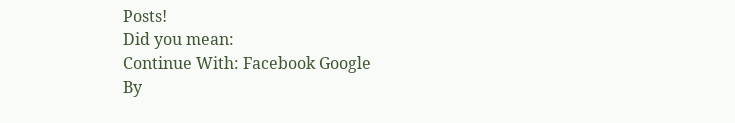Posts!
Did you mean:
Continue With: Facebook Google
By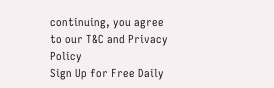continuing, you agree to our T&C and Privacy Policy
Sign Up for Free Daily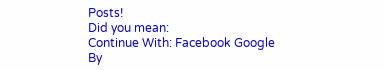Posts!
Did you mean:
Continue With: Facebook Google
By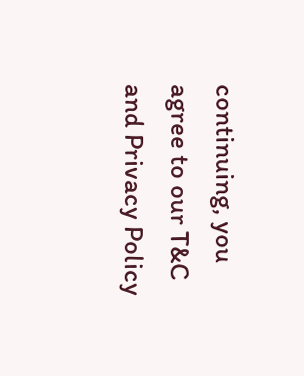continuing, you agree to our T&C and Privacy Policy